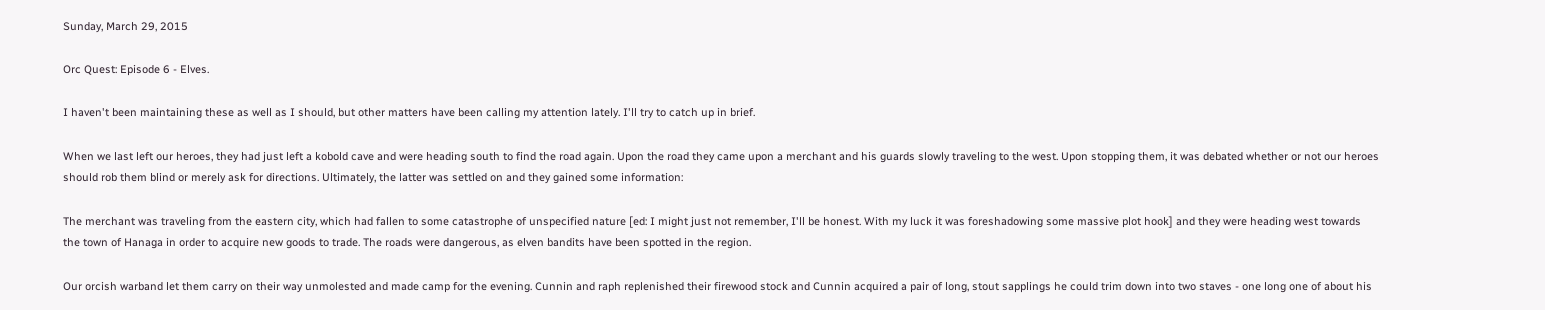Sunday, March 29, 2015

Orc Quest: Episode 6 - Elves.

I haven't been maintaining these as well as I should, but other matters have been calling my attention lately. I'll try to catch up in brief.

When we last left our heroes, they had just left a kobold cave and were heading south to find the road again. Upon the road they came upon a merchant and his guards slowly traveling to the west. Upon stopping them, it was debated whether or not our heroes should rob them blind or merely ask for directions. Ultimately, the latter was settled on and they gained some information:

The merchant was traveling from the eastern city, which had fallen to some catastrophe of unspecified nature [ed: I might just not remember, I'll be honest. With my luck it was foreshadowing some massive plot hook] and they were heading west towards the town of Hanaga in order to acquire new goods to trade. The roads were dangerous, as elven bandits have been spotted in the region.

Our orcish warband let them carry on their way unmolested and made camp for the evening. Cunnin and raph replenished their firewood stock and Cunnin acquired a pair of long, stout sapplings he could trim down into two staves - one long one of about his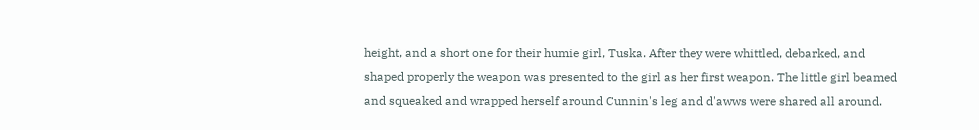height, and a short one for their humie girl, Tuska. After they were whittled, debarked, and shaped properly the weapon was presented to the girl as her first weapon. The little girl beamed and squeaked and wrapped herself around Cunnin's leg and d'awws were shared all around.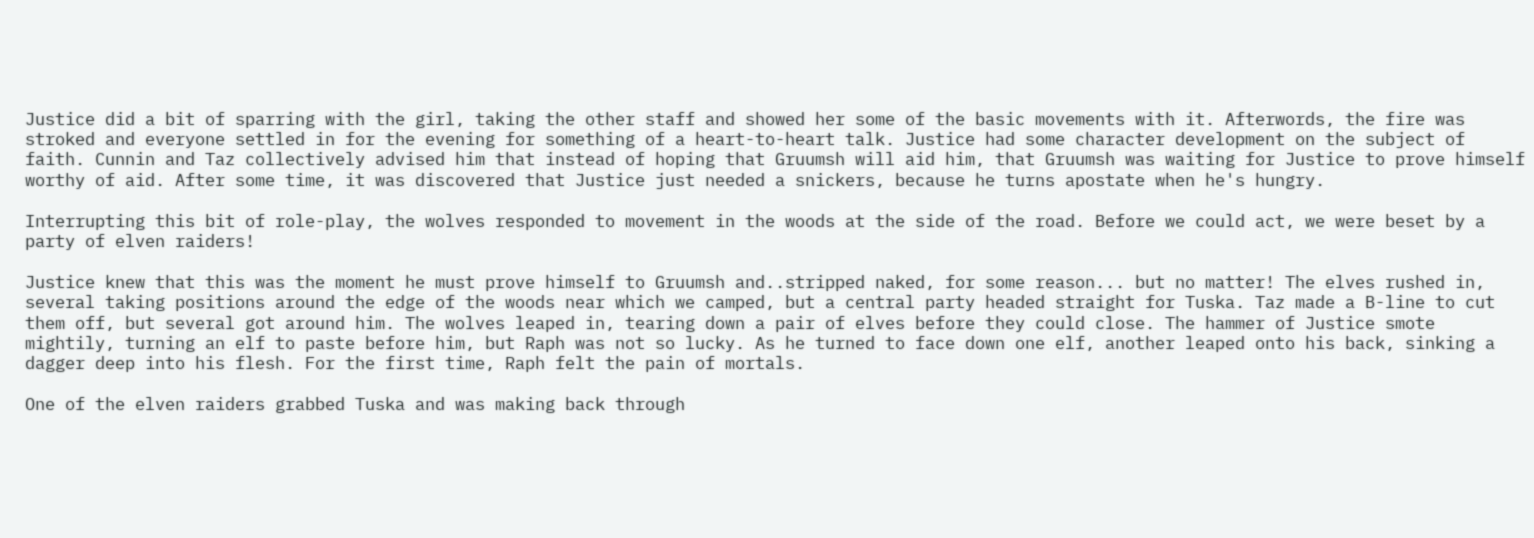Justice did a bit of sparring with the girl, taking the other staff and showed her some of the basic movements with it. Afterwords, the fire was stroked and everyone settled in for the evening for something of a heart-to-heart talk. Justice had some character development on the subject of faith. Cunnin and Taz collectively advised him that instead of hoping that Gruumsh will aid him, that Gruumsh was waiting for Justice to prove himself worthy of aid. After some time, it was discovered that Justice just needed a snickers, because he turns apostate when he's hungry.

Interrupting this bit of role-play, the wolves responded to movement in the woods at the side of the road. Before we could act, we were beset by a party of elven raiders!

Justice knew that this was the moment he must prove himself to Gruumsh and..stripped naked, for some reason... but no matter! The elves rushed in, several taking positions around the edge of the woods near which we camped, but a central party headed straight for Tuska. Taz made a B-line to cut them off, but several got around him. The wolves leaped in, tearing down a pair of elves before they could close. The hammer of Justice smote mightily, turning an elf to paste before him, but Raph was not so lucky. As he turned to face down one elf, another leaped onto his back, sinking a dagger deep into his flesh. For the first time, Raph felt the pain of mortals.

One of the elven raiders grabbed Tuska and was making back through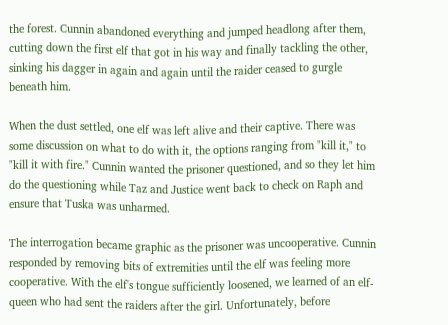the forest. Cunnin abandoned everything and jumped headlong after them, cutting down the first elf that got in his way and finally tackling the other, sinking his dagger in again and again until the raider ceased to gurgle beneath him.

When the dust settled, one elf was left alive and their captive. There was some discussion on what to do with it, the options ranging from "kill it," to "kill it with fire." Cunnin wanted the prisoner questioned, and so they let him do the questioning while Taz and Justice went back to check on Raph and ensure that Tuska was unharmed.

The interrogation became graphic as the prisoner was uncooperative. Cunnin responded by removing bits of extremities until the elf was feeling more cooperative. With the elf's tongue sufficiently loosened, we learned of an elf-queen who had sent the raiders after the girl. Unfortunately, before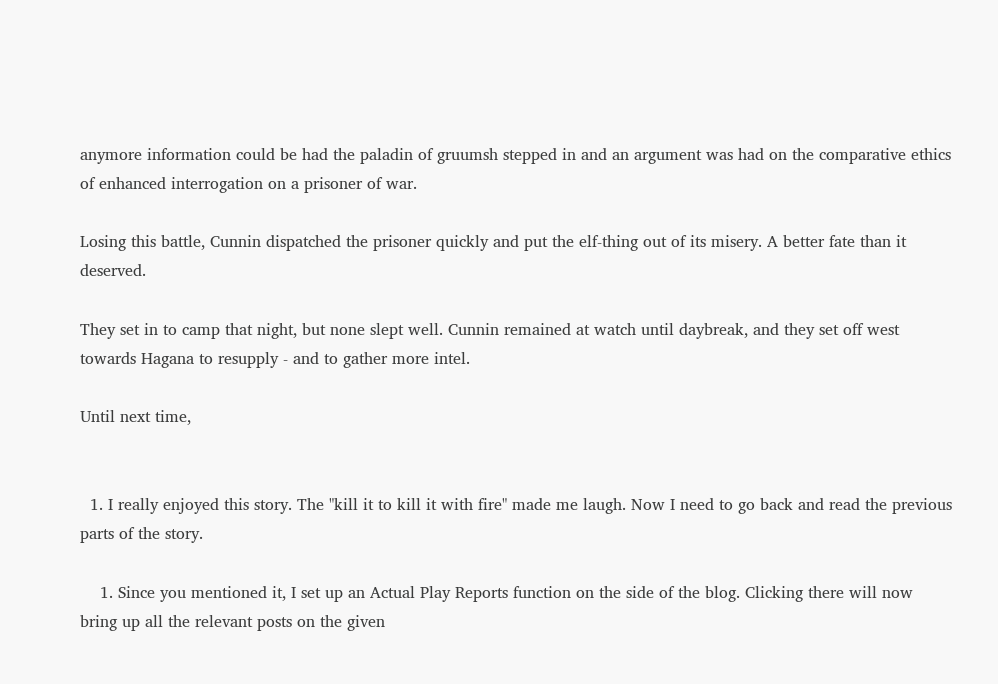anymore information could be had the paladin of gruumsh stepped in and an argument was had on the comparative ethics of enhanced interrogation on a prisoner of war.

Losing this battle, Cunnin dispatched the prisoner quickly and put the elf-thing out of its misery. A better fate than it deserved.

They set in to camp that night, but none slept well. Cunnin remained at watch until daybreak, and they set off west towards Hagana to resupply - and to gather more intel.

Until next time,


  1. I really enjoyed this story. The "kill it to kill it with fire" made me laugh. Now I need to go back and read the previous parts of the story.

    1. Since you mentioned it, I set up an Actual Play Reports function on the side of the blog. Clicking there will now bring up all the relevant posts on the given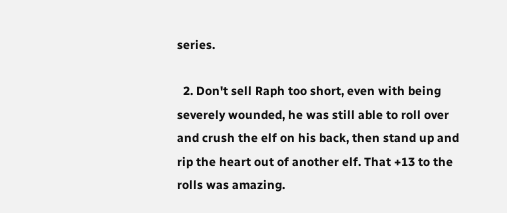series.

  2. Don't sell Raph too short, even with being severely wounded, he was still able to roll over and crush the elf on his back, then stand up and rip the heart out of another elf. That +13 to the rolls was amazing.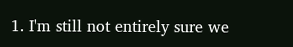1. I'm still not entirely sure we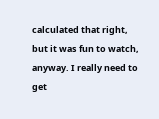calculated that right, but it was fun to watch, anyway. I really need to get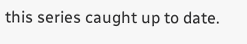this series caught up to date.